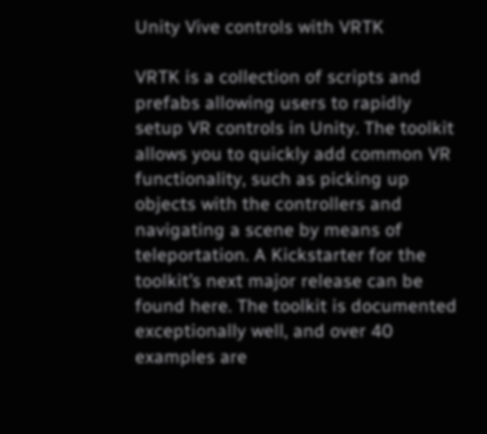Unity Vive controls with VRTK

VRTK is a collection of scripts and prefabs allowing users to rapidly setup VR controls in Unity. The toolkit allows you to quickly add common VR functionality, such as picking up objects with the controllers and navigating a scene by means of teleportation. A Kickstarter for the toolkit’s next major release can be found here. The toolkit is documented exceptionally well, and over 40 examples are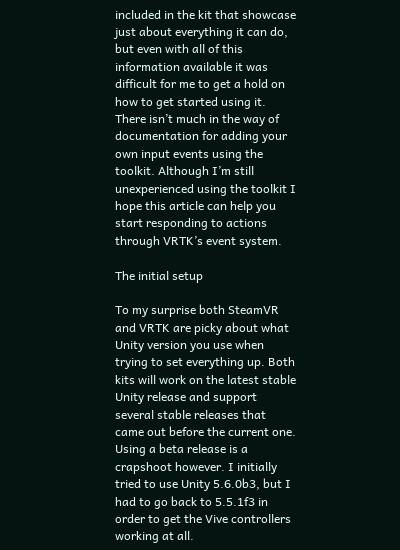included in the kit that showcase just about everything it can do, but even with all of this information available it was difficult for me to get a hold on how to get started using it. There isn’t much in the way of documentation for adding your own input events using the toolkit. Although I’m still unexperienced using the toolkit I hope this article can help you start responding to actions through VRTK’s event system.

The initial setup

To my surprise both SteamVR and VRTK are picky about what Unity version you use when trying to set everything up. Both kits will work on the latest stable Unity release and support several stable releases that came out before the current one. Using a beta release is a crapshoot however. I initially tried to use Unity 5.6.0b3, but I had to go back to 5.5.1f3 in order to get the Vive controllers working at all.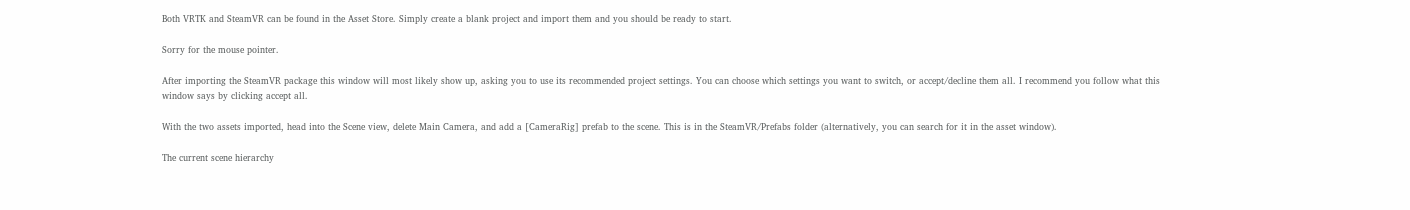Both VRTK and SteamVR can be found in the Asset Store. Simply create a blank project and import them and you should be ready to start.

Sorry for the mouse pointer.

After importing the SteamVR package this window will most likely show up, asking you to use its recommended project settings. You can choose which settings you want to switch, or accept/decline them all. I recommend you follow what this window says by clicking accept all.

With the two assets imported, head into the Scene view, delete Main Camera, and add a [CameraRig] prefab to the scene. This is in the SteamVR/Prefabs folder (alternatively, you can search for it in the asset window).

The current scene hierarchy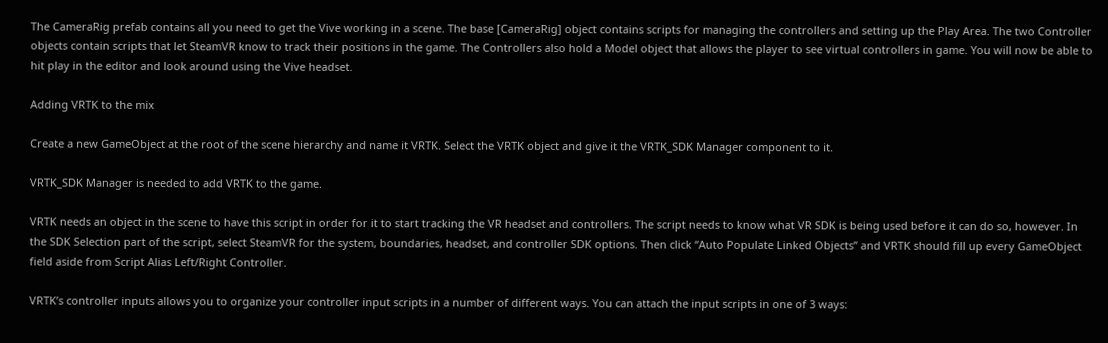The CameraRig prefab contains all you need to get the Vive working in a scene. The base [CameraRig] object contains scripts for managing the controllers and setting up the Play Area. The two Controller objects contain scripts that let SteamVR know to track their positions in the game. The Controllers also hold a Model object that allows the player to see virtual controllers in game. You will now be able to hit play in the editor and look around using the Vive headset.

Adding VRTK to the mix

Create a new GameObject at the root of the scene hierarchy and name it VRTK. Select the VRTK object and give it the VRTK_SDK Manager component to it.

VRTK_SDK Manager is needed to add VRTK to the game.

VRTK needs an object in the scene to have this script in order for it to start tracking the VR headset and controllers. The script needs to know what VR SDK is being used before it can do so, however. In the SDK Selection part of the script, select SteamVR for the system, boundaries, headset, and controller SDK options. Then click “Auto Populate Linked Objects” and VRTK should fill up every GameObject field aside from Script Alias Left/Right Controller.

VRTK’s controller inputs allows you to organize your controller input scripts in a number of different ways. You can attach the input scripts in one of 3 ways: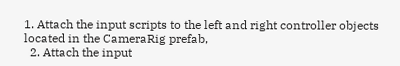1. Attach the input scripts to the left and right controller objects located in the CameraRig prefab,
  2. Attach the input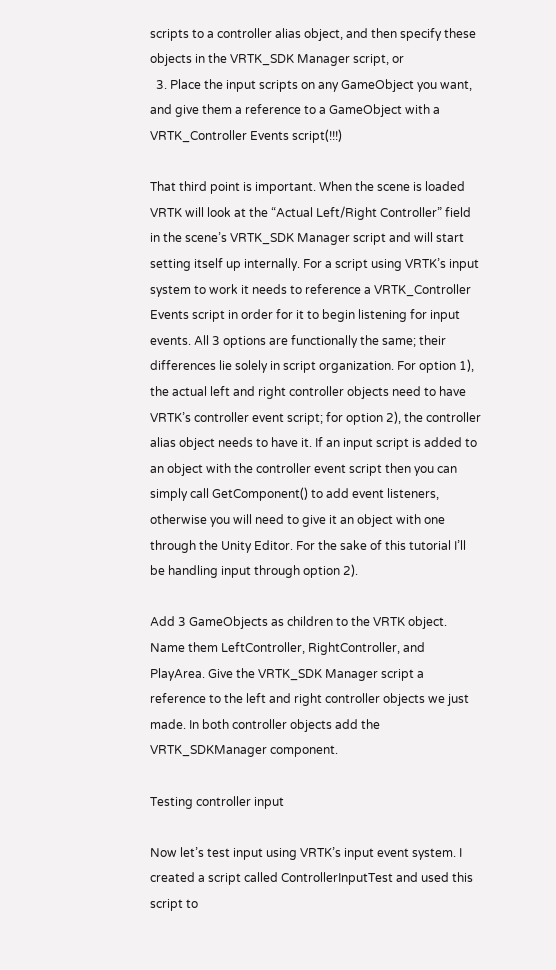scripts to a controller alias object, and then specify these objects in the VRTK_SDK Manager script, or
  3. Place the input scripts on any GameObject you want, and give them a reference to a GameObject with a VRTK_Controller Events script(!!!)

That third point is important. When the scene is loaded VRTK will look at the “Actual Left/Right Controller” field in the scene’s VRTK_SDK Manager script and will start setting itself up internally. For a script using VRTK’s input system to work it needs to reference a VRTK_Controller Events script in order for it to begin listening for input events. All 3 options are functionally the same; their differences lie solely in script organization. For option 1), the actual left and right controller objects need to have VRTK’s controller event script; for option 2), the controller alias object needs to have it. If an input script is added to an object with the controller event script then you can simply call GetComponent() to add event listeners, otherwise you will need to give it an object with one through the Unity Editor. For the sake of this tutorial I’ll be handling input through option 2).

Add 3 GameObjects as children to the VRTK object. Name them LeftController, RightController, and PlayArea. Give the VRTK_SDK Manager script a reference to the left and right controller objects we just made. In both controller objects add the VRTK_SDKManager component.

Testing controller input

Now let’s test input using VRTK’s input event system. I created a script called ControllerInputTest and used this script to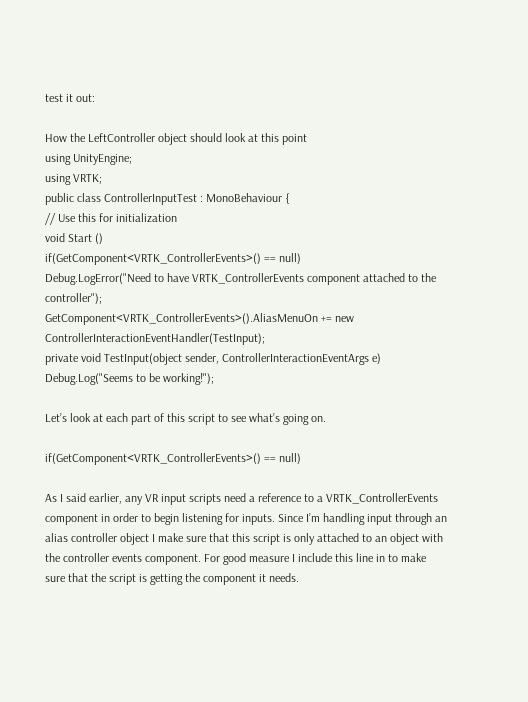test it out:

How the LeftController object should look at this point
using UnityEngine;
using VRTK;
public class ControllerInputTest : MonoBehaviour {
// Use this for initialization
void Start ()
if(GetComponent<VRTK_ControllerEvents>() == null)
Debug.LogError("Need to have VRTK_ControllerEvents component attached to the controller");
GetComponent<VRTK_ControllerEvents>().AliasMenuOn += new ControllerInteractionEventHandler(TestInput);
private void TestInput(object sender, ControllerInteractionEventArgs e)
Debug.Log("Seems to be working!");

Let’s look at each part of this script to see what’s going on.

if(GetComponent<VRTK_ControllerEvents>() == null)

As I said earlier, any VR input scripts need a reference to a VRTK_ControllerEvents component in order to begin listening for inputs. Since I’m handling input through an alias controller object I make sure that this script is only attached to an object with the controller events component. For good measure I include this line in to make sure that the script is getting the component it needs.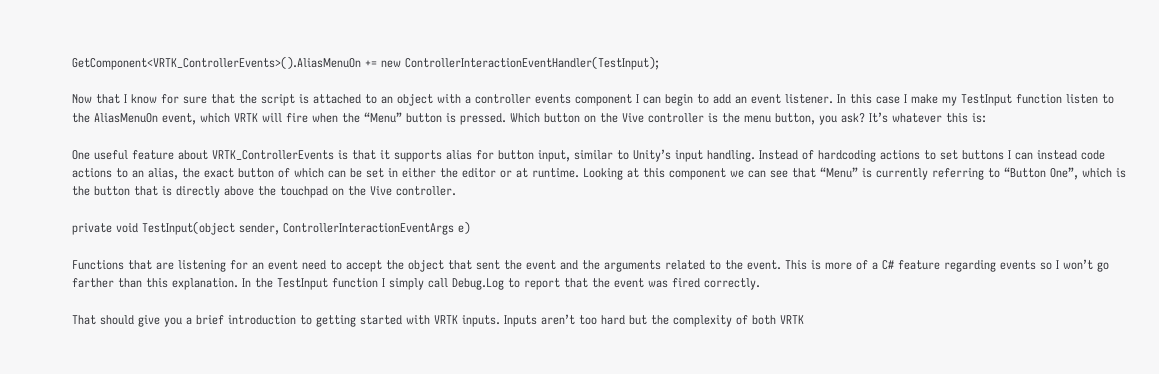GetComponent<VRTK_ControllerEvents>().AliasMenuOn += new ControllerInteractionEventHandler(TestInput);

Now that I know for sure that the script is attached to an object with a controller events component I can begin to add an event listener. In this case I make my TestInput function listen to the AliasMenuOn event, which VRTK will fire when the “Menu” button is pressed. Which button on the Vive controller is the menu button, you ask? It’s whatever this is:

One useful feature about VRTK_ControllerEvents is that it supports alias for button input, similar to Unity’s input handling. Instead of hardcoding actions to set buttons I can instead code actions to an alias, the exact button of which can be set in either the editor or at runtime. Looking at this component we can see that “Menu” is currently referring to “Button One”, which is the button that is directly above the touchpad on the Vive controller.

private void TestInput(object sender, ControllerInteractionEventArgs e)

Functions that are listening for an event need to accept the object that sent the event and the arguments related to the event. This is more of a C# feature regarding events so I won’t go farther than this explanation. In the TestInput function I simply call Debug.Log to report that the event was fired correctly.

That should give you a brief introduction to getting started with VRTK inputs. Inputs aren’t too hard but the complexity of both VRTK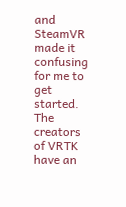and SteamVR made it confusing for me to get started. The creators of VRTK have an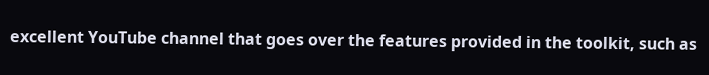excellent YouTube channel that goes over the features provided in the toolkit, such as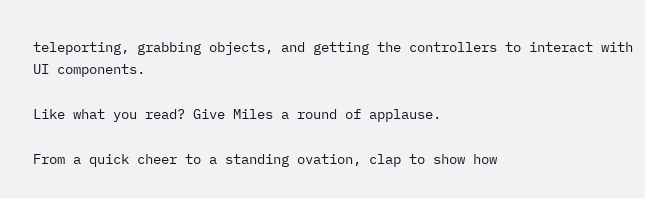teleporting, grabbing objects, and getting the controllers to interact with UI components.

Like what you read? Give Miles a round of applause.

From a quick cheer to a standing ovation, clap to show how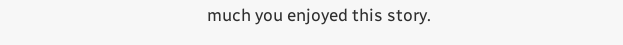much you enjoyed this story.